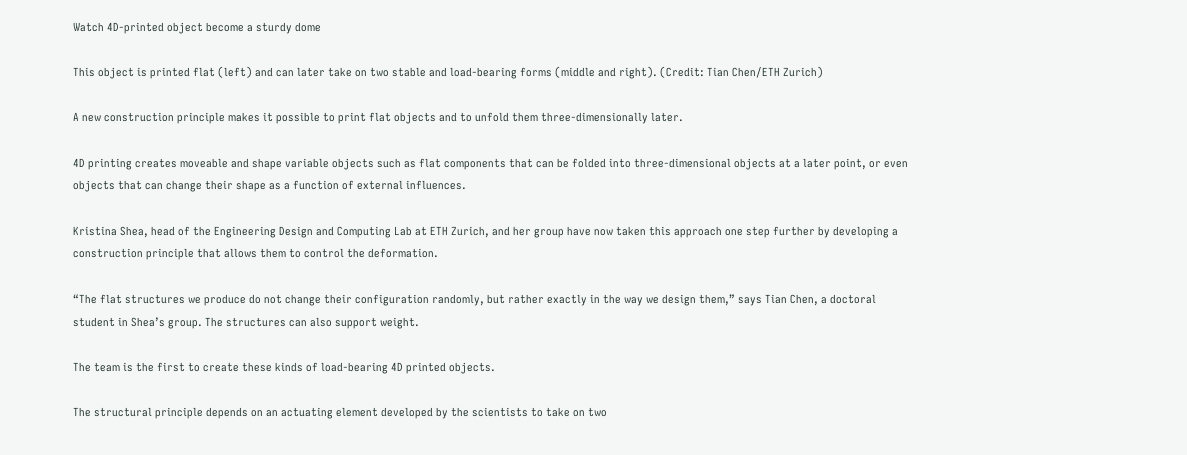Watch 4D-printed object become a sturdy dome

This object is printed flat (left) and can later take on two stable and load-bearing forms (middle and right). (Credit: Tian Chen/ETH Zurich)

A new construction principle makes it possible to print flat objects and to unfold them three-dimensionally later.

4D printing creates moveable and shape variable objects such as flat components that can be folded into three-dimensional objects at a later point, or even objects that can change their shape as a function of external influences.

Kristina Shea, head of the Engineering Design and Computing Lab at ETH Zurich, and her group have now taken this approach one step further by developing a construction principle that allows them to control the deformation.

“The flat structures we produce do not change their configuration randomly, but rather exactly in the way we design them,” says Tian Chen, a doctoral student in Shea’s group. The structures can also support weight.

The team is the first to create these kinds of load-bearing 4D printed objects.

The structural principle depends on an actuating element developed by the scientists to take on two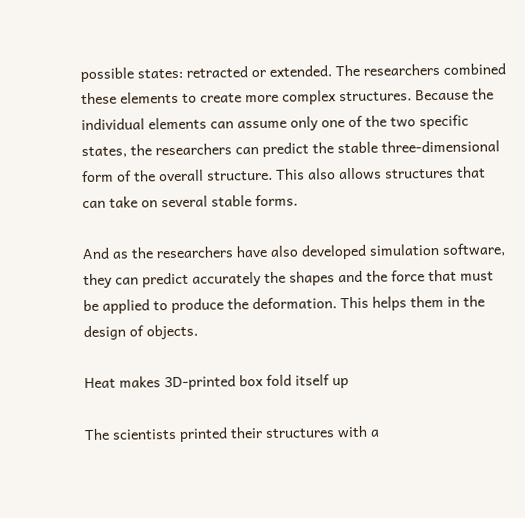possible states: retracted or extended. The researchers combined these elements to create more complex structures. Because the individual elements can assume only one of the two specific states, the researchers can predict the stable three-dimensional form of the overall structure. This also allows structures that can take on several stable forms.

And as the researchers have also developed simulation software, they can predict accurately the shapes and the force that must be applied to produce the deformation. This helps them in the design of objects.

Heat makes 3D-printed box fold itself up

The scientists printed their structures with a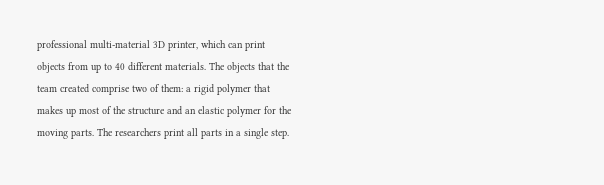professional multi-material 3D printer, which can print objects from up to 40 different materials. The objects that the team created comprise two of them: a rigid polymer that makes up most of the structure and an elastic polymer for the moving parts. The researchers print all parts in a single step.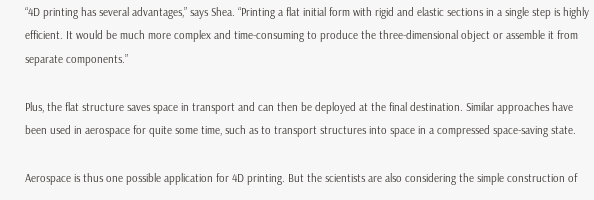“4D printing has several advantages,” says Shea. “Printing a flat initial form with rigid and elastic sections in a single step is highly efficient. It would be much more complex and time-consuming to produce the three-dimensional object or assemble it from separate components.”

Plus, the flat structure saves space in transport and can then be deployed at the final destination. Similar approaches have been used in aerospace for quite some time, such as to transport structures into space in a compressed space-saving state.

Aerospace is thus one possible application for 4D printing. But the scientists are also considering the simple construction of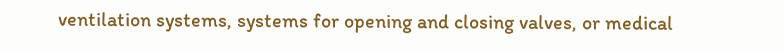ventilation systems, systems for opening and closing valves, or medical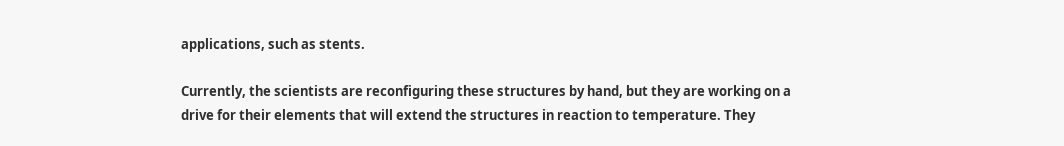applications, such as stents.

Currently, the scientists are reconfiguring these structures by hand, but they are working on a drive for their elements that will extend the structures in reaction to temperature. They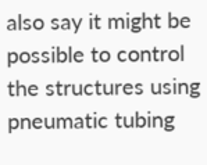also say it might be possible to control the structures using pneumatic tubing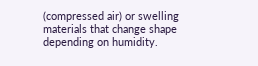(compressed air) or swelling materials that change shape depending on humidity.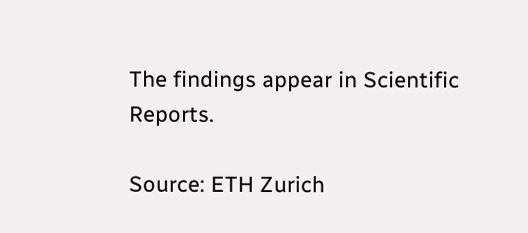The findings appear in Scientific Reports.

Source: ETH Zurich